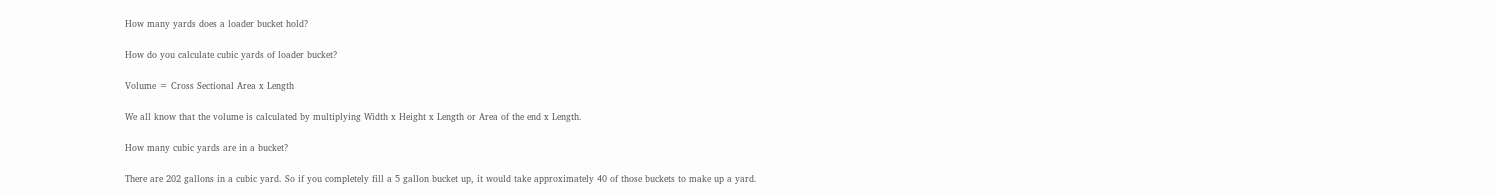How many yards does a loader bucket hold?

How do you calculate cubic yards of loader bucket?

Volume = Cross Sectional Area x Length

We all know that the volume is calculated by multiplying Width x Height x Length or Area of the end x Length.

How many cubic yards are in a bucket?

There are 202 gallons in a cubic yard. So if you completely fill a 5 gallon bucket up, it would take approximately 40 of those buckets to make up a yard.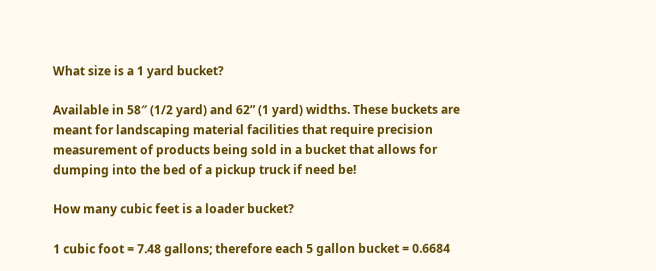What size is a 1 yard bucket?

Available in 58″ (1/2 yard) and 62” (1 yard) widths. These buckets are meant for landscaping material facilities that require precision measurement of products being sold in a bucket that allows for dumping into the bed of a pickup truck if need be!

How many cubic feet is a loader bucket?

1 cubic foot = 7.48 gallons; therefore each 5 gallon bucket = 0.6684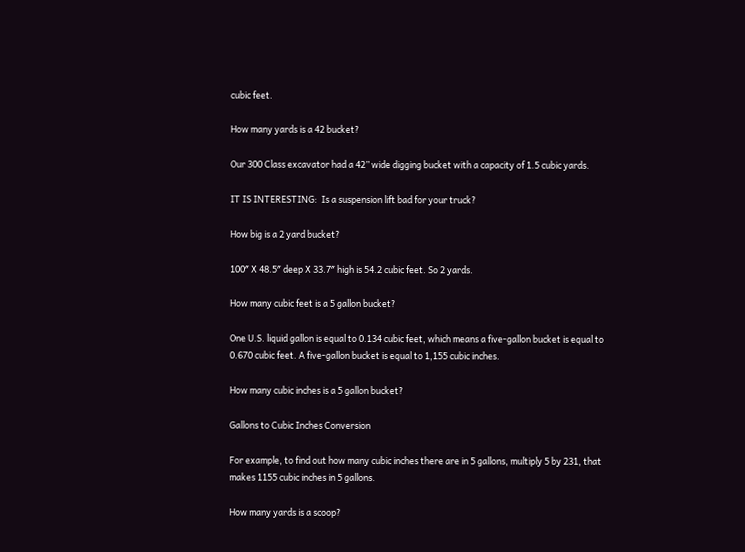cubic feet.

How many yards is a 42 bucket?

Our 300 Class excavator had a 42” wide digging bucket with a capacity of 1.5 cubic yards.

IT IS INTERESTING:  Is a suspension lift bad for your truck?

How big is a 2 yard bucket?

100″ X 48.5″ deep X 33.7″ high is 54.2 cubic feet. So 2 yards.

How many cubic feet is a 5 gallon bucket?

One U.S. liquid gallon is equal to 0.134 cubic feet, which means a five-gallon bucket is equal to 0.670 cubic feet. A five-gallon bucket is equal to 1,155 cubic inches.

How many cubic inches is a 5 gallon bucket?

Gallons to Cubic Inches Conversion

For example, to find out how many cubic inches there are in 5 gallons, multiply 5 by 231, that makes 1155 cubic inches in 5 gallons.

How many yards is a scoop?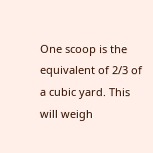One scoop is the equivalent of 2/3 of a cubic yard. This will weigh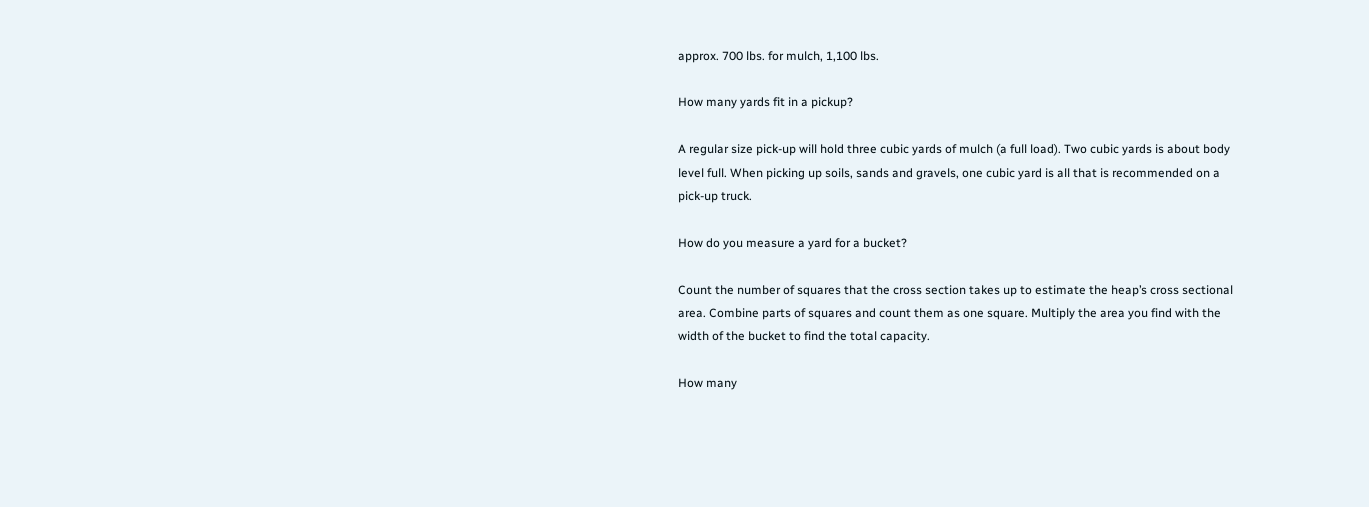approx. 700 lbs. for mulch, 1,100 lbs.

How many yards fit in a pickup?

A regular size pick-up will hold three cubic yards of mulch (a full load). Two cubic yards is about body level full. When picking up soils, sands and gravels, one cubic yard is all that is recommended on a pick-up truck.

How do you measure a yard for a bucket?

Count the number of squares that the cross section takes up to estimate the heap’s cross sectional area. Combine parts of squares and count them as one square. Multiply the area you find with the width of the bucket to find the total capacity.

How many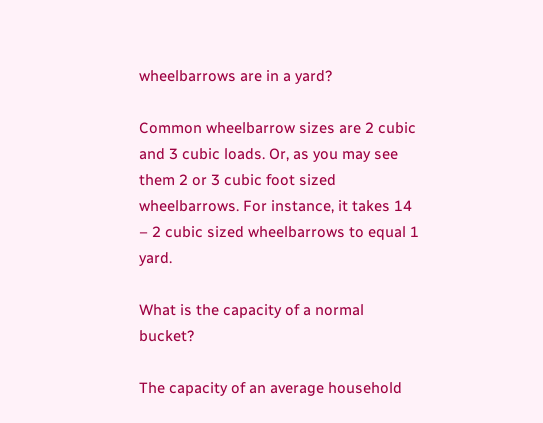wheelbarrows are in a yard?

Common wheelbarrow sizes are 2 cubic and 3 cubic loads. Or, as you may see them 2 or 3 cubic foot sized wheelbarrows. For instance, it takes 14 – 2 cubic sized wheelbarrows to equal 1 yard.

What is the capacity of a normal bucket?

The capacity of an average household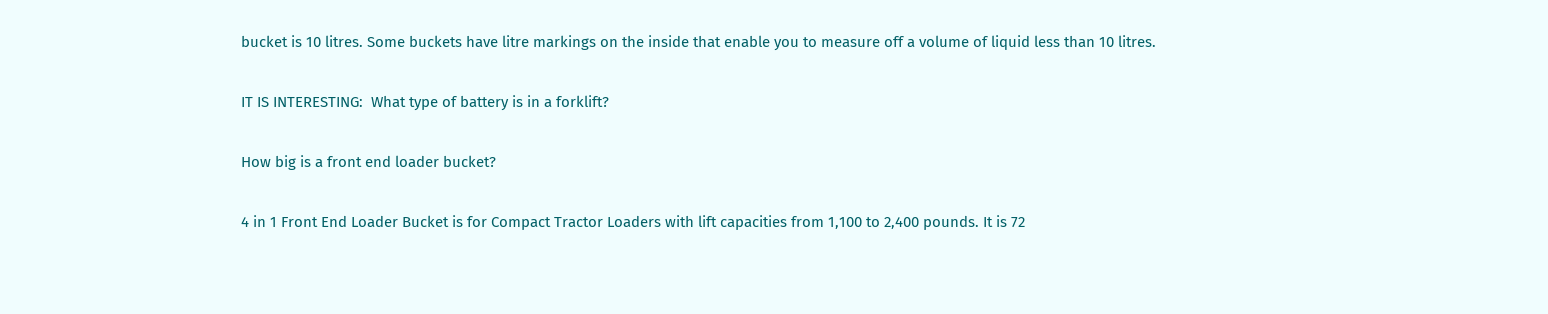bucket is 10 litres. Some buckets have litre markings on the inside that enable you to measure off a volume of liquid less than 10 litres.

IT IS INTERESTING:  What type of battery is in a forklift?

How big is a front end loader bucket?

4 in 1 Front End Loader Bucket is for Compact Tractor Loaders with lift capacities from 1,100 to 2,400 pounds. It is 72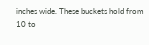inches wide. These buckets hold from 10 to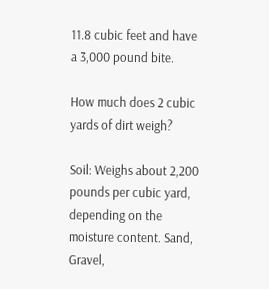11.8 cubic feet and have a 3,000 pound bite.

How much does 2 cubic yards of dirt weigh?

Soil: Weighs about 2,200 pounds per cubic yard, depending on the moisture content. Sand, Gravel,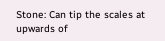Stone: Can tip the scales at upwards of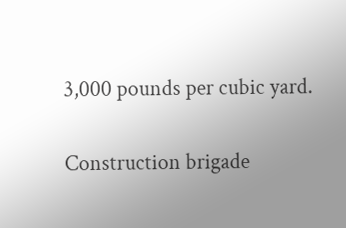3,000 pounds per cubic yard.

Construction brigade